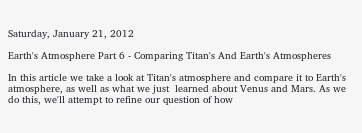Saturday, January 21, 2012

Earth's Atmosphere Part 6 - Comparing Titan's And Earth's Atmospheres

In this article we take a look at Titan's atmosphere and compare it to Earth's atmosphere, as well as what we just  learned about Venus and Mars. As we do this, we'll attempt to refine our question of how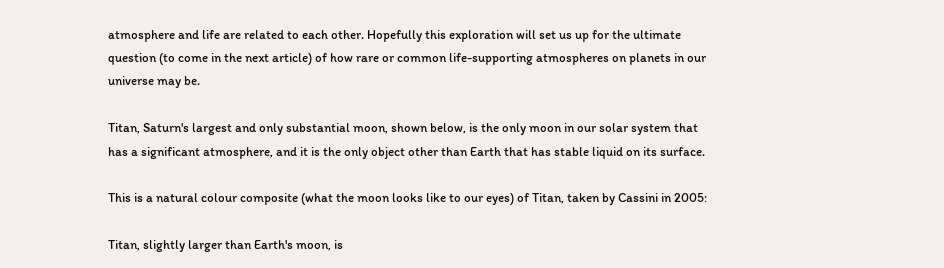atmosphere and life are related to each other. Hopefully this exploration will set us up for the ultimate question (to come in the next article) of how rare or common life-supporting atmospheres on planets in our universe may be.

Titan, Saturn's largest and only substantial moon, shown below, is the only moon in our solar system that has a significant atmosphere, and it is the only object other than Earth that has stable liquid on its surface.

This is a natural colour composite (what the moon looks like to our eyes) of Titan, taken by Cassini in 2005:

Titan, slightly larger than Earth's moon, is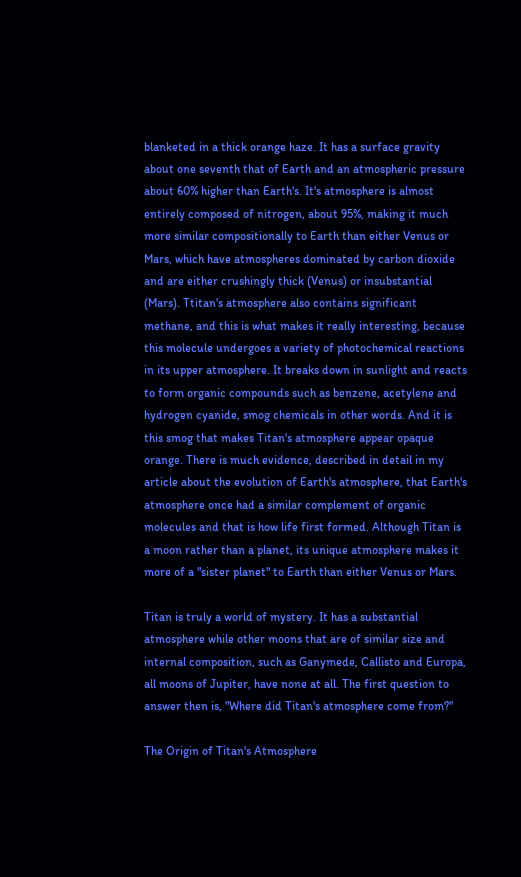blanketed in a thick orange haze. It has a surface gravity about one seventh that of Earth and an atmospheric pressure about 60% higher than Earth's. It's atmosphere is almost entirely composed of nitrogen, about 95%, making it much more similar compositionally to Earth than either Venus or Mars, which have atmospheres dominated by carbon dioxide and are either crushingly thick (Venus) or insubstantial (Mars). Ttitan's atmosphere also contains significant methane, and this is what makes it really interesting, because this molecule undergoes a variety of photochemical reactions in its upper atmosphere. It breaks down in sunlight and reacts to form organic compounds such as benzene, acetylene and hydrogen cyanide, smog chemicals in other words. And it is this smog that makes Titan's atmosphere appear opaque orange. There is much evidence, described in detail in my article about the evolution of Earth's atmosphere, that Earth's atmosphere once had a similar complement of organic molecules and that is how life first formed. Although Titan is a moon rather than a planet, its unique atmosphere makes it more of a "sister planet" to Earth than either Venus or Mars.

Titan is truly a world of mystery. It has a substantial atmosphere while other moons that are of similar size and internal composition, such as Ganymede, Callisto and Europa, all moons of Jupiter, have none at all. The first question to answer then is, "Where did Titan's atmosphere come from?"

The Origin of Titan's Atmosphere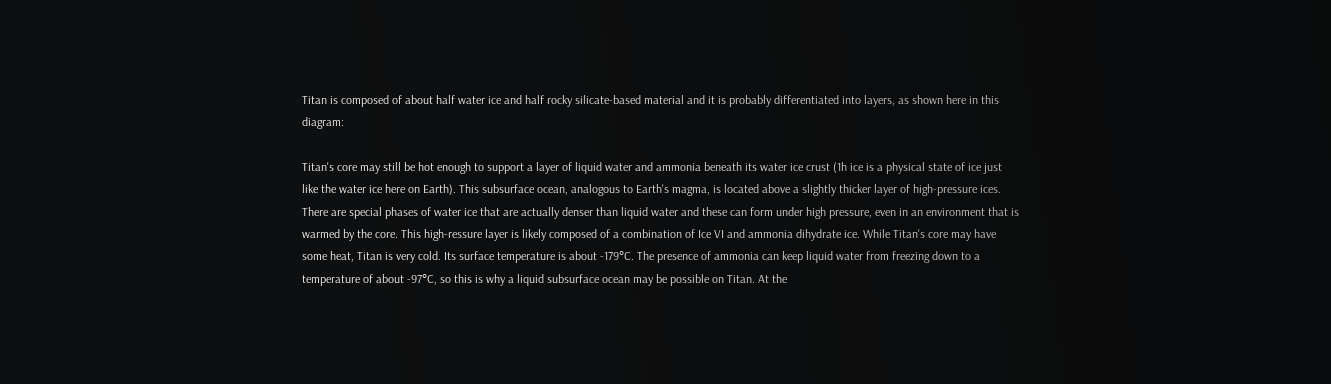Titan is composed of about half water ice and half rocky silicate-based material and it is probably differentiated into layers, as shown here in this diagram:

Titan's core may still be hot enough to support a layer of liquid water and ammonia beneath its water ice crust (1h ice is a physical state of ice just like the water ice here on Earth). This subsurface ocean, analogous to Earth's magma, is located above a slightly thicker layer of high-pressure ices. There are special phases of water ice that are actually denser than liquid water and these can form under high pressure, even in an environment that is warmed by the core. This high-ressure layer is likely composed of a combination of Ice VI and ammonia dihydrate ice. While Titan's core may have some heat, Titan is very cold. Its surface temperature is about -179°C. The presence of ammonia can keep liquid water from freezing down to a temperature of about -97°C, so this is why a liquid subsurface ocean may be possible on Titan. At the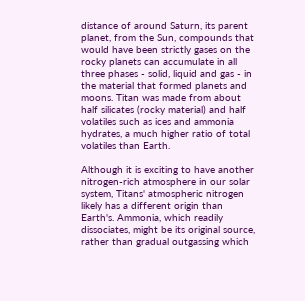distance of around Saturn, its parent planet, from the Sun, compounds that would have been strictly gases on the rocky planets can accumulate in all three phases - solid, liquid and gas - in the material that formed planets and moons. Titan was made from about half silicates (rocky material) and half volatiles such as ices and ammonia hydrates, a much higher ratio of total volatiles than Earth.

Although it is exciting to have another nitrogen-rich atmosphere in our solar system, Titans' atmospheric nitrogen likely has a different origin than Earth's. Ammonia, which readily dissociates, might be its original source, rather than gradual outgassing which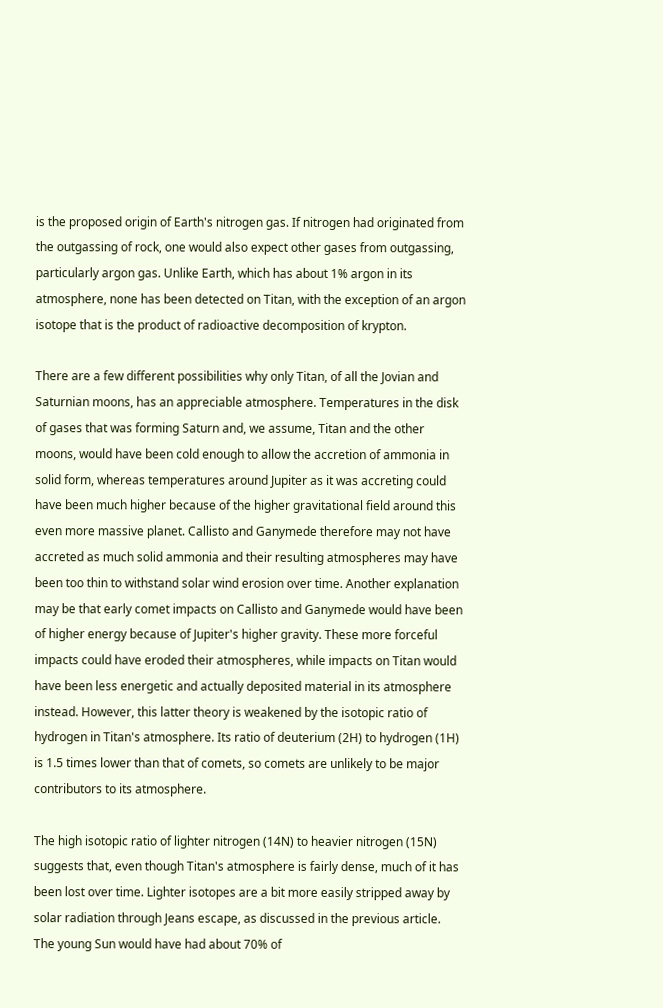is the proposed origin of Earth's nitrogen gas. If nitrogen had originated from the outgassing of rock, one would also expect other gases from outgassing, particularly argon gas. Unlike Earth, which has about 1% argon in its atmosphere, none has been detected on Titan, with the exception of an argon isotope that is the product of radioactive decomposition of krypton.

There are a few different possibilities why only Titan, of all the Jovian and Saturnian moons, has an appreciable atmosphere. Temperatures in the disk of gases that was forming Saturn and, we assume, Titan and the other moons, would have been cold enough to allow the accretion of ammonia in solid form, whereas temperatures around Jupiter as it was accreting could have been much higher because of the higher gravitational field around this even more massive planet. Callisto and Ganymede therefore may not have accreted as much solid ammonia and their resulting atmospheres may have been too thin to withstand solar wind erosion over time. Another explanation may be that early comet impacts on Callisto and Ganymede would have been of higher energy because of Jupiter's higher gravity. These more forceful impacts could have eroded their atmospheres, while impacts on Titan would have been less energetic and actually deposited material in its atmosphere instead. However, this latter theory is weakened by the isotopic ratio of hydrogen in Titan's atmosphere. Its ratio of deuterium (2H) to hydrogen (1H) is 1.5 times lower than that of comets, so comets are unlikely to be major contributors to its atmosphere.

The high isotopic ratio of lighter nitrogen (14N) to heavier nitrogen (15N) suggests that, even though Titan's atmosphere is fairly dense, much of it has been lost over time. Lighter isotopes are a bit more easily stripped away by solar radiation through Jeans escape, as discussed in the previous article. The young Sun would have had about 70% of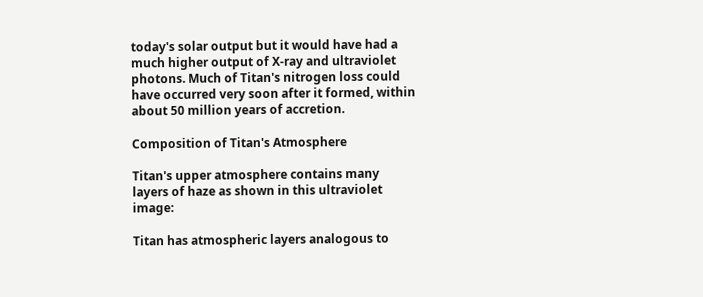today's solar output but it would have had a much higher output of X-ray and ultraviolet photons. Much of Titan's nitrogen loss could have occurred very soon after it formed, within about 50 million years of accretion.

Composition of Titan's Atmosphere

Titan's upper atmosphere contains many layers of haze as shown in this ultraviolet image:

Titan has atmospheric layers analogous to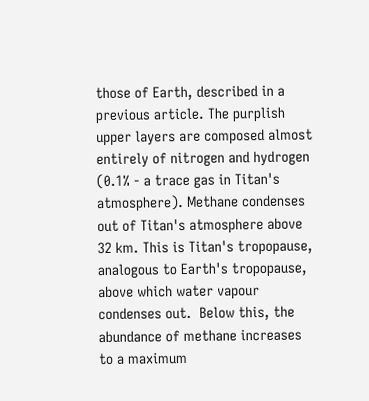those of Earth, described in a previous article. The purplish upper layers are composed almost entirely of nitrogen and hydrogen (0.1% - a trace gas in Titan's atmosphere). Methane condenses out of Titan's atmosphere above 32 km. This is Titan's tropopause, analogous to Earth's tropopause, above which water vapour condenses out.  Below this, the abundance of methane increases to a maximum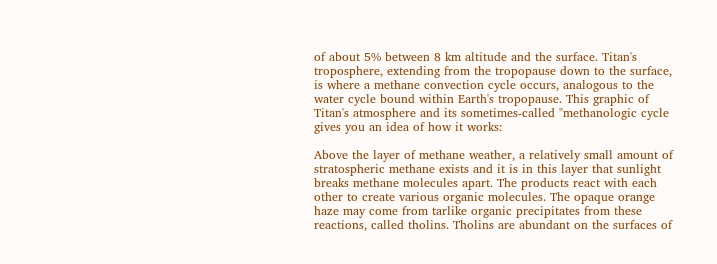of about 5% between 8 km altitude and the surface. Titan's troposphere, extending from the tropopause down to the surface, is where a methane convection cycle occurs, analogous to the water cycle bound within Earth's tropopause. This graphic of Titan's atmosphere and its sometimes-called "methanologic cycle gives you an idea of how it works:

Above the layer of methane weather, a relatively small amount of stratospheric methane exists and it is in this layer that sunlight breaks methane molecules apart. The products react with each other to create various organic molecules. The opaque orange haze may come from tarlike organic precipitates from these reactions, called tholins. Tholins are abundant on the surfaces of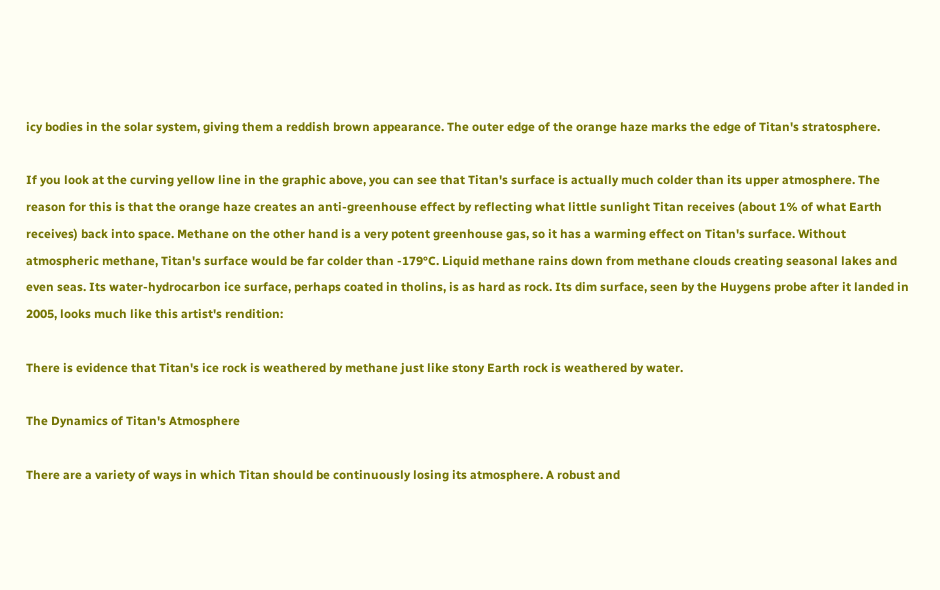icy bodies in the solar system, giving them a reddish brown appearance. The outer edge of the orange haze marks the edge of Titan's stratosphere.

If you look at the curving yellow line in the graphic above, you can see that Titan's surface is actually much colder than its upper atmosphere. The reason for this is that the orange haze creates an anti-greenhouse effect by reflecting what little sunlight Titan receives (about 1% of what Earth receives) back into space. Methane on the other hand is a very potent greenhouse gas, so it has a warming effect on Titan's surface. Without atmospheric methane, Titan's surface would be far colder than -179°C. Liquid methane rains down from methane clouds creating seasonal lakes and even seas. Its water-hydrocarbon ice surface, perhaps coated in tholins, is as hard as rock. Its dim surface, seen by the Huygens probe after it landed in 2005, looks much like this artist's rendition:

There is evidence that Titan's ice rock is weathered by methane just like stony Earth rock is weathered by water.

The Dynamics of Titan's Atmosphere

There are a variety of ways in which Titan should be continuously losing its atmosphere. A robust and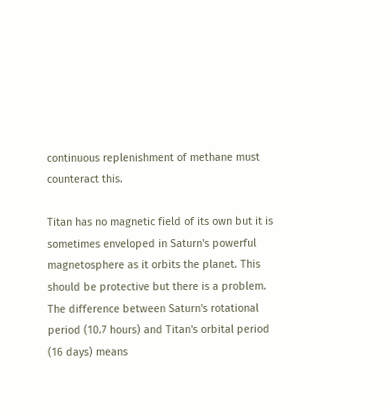continuous replenishment of methane must counteract this.

Titan has no magnetic field of its own but it is sometimes enveloped in Saturn's powerful magnetosphere as it orbits the planet. This should be protective but there is a problem. The difference between Saturn's rotational period (10.7 hours) and Titan's orbital period (16 days) means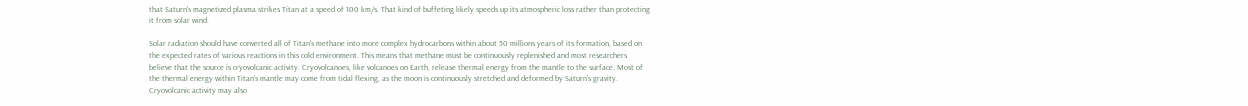that Saturn's magnetized plasma strikes Titan at a speed of 100 km/s. That kind of buffeting likely speeds up its atmospheric loss rather than protecting it from solar wind.

Solar radiation should have converted all of Titan's methane into more complex hydrocarbons within about 50 millions years of its formation, based on the expected rates of various reactions in this cold environment. This means that methane must be continuously replenished and most researchers believe that the source is cryovolcanic activity. Cryovolcanoes, like volcanoes on Earth, release thermal energy from the mantle to the surface. Most of the thermal energy within Titan's mantle may come from tidal flexing, as the moon is continuously stretched and deformed by Saturn's gravity. Cryovolcanic activity may also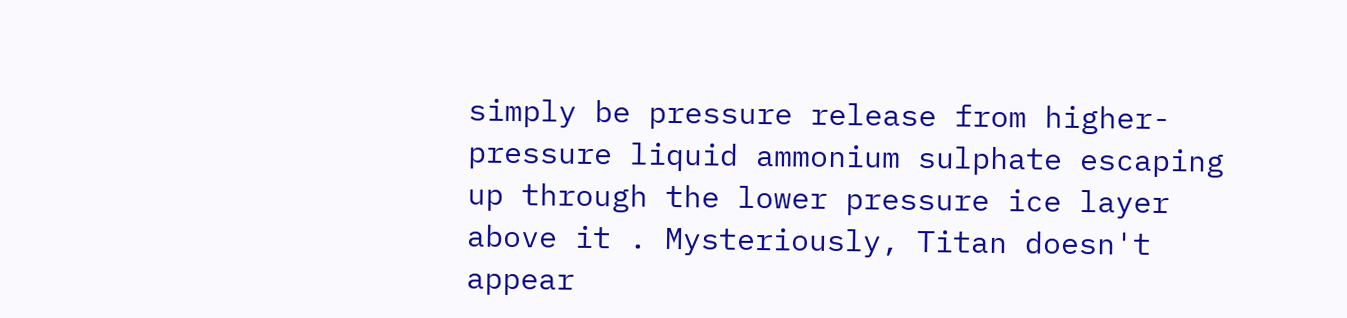simply be pressure release from higher-pressure liquid ammonium sulphate escaping up through the lower pressure ice layer above it . Mysteriously, Titan doesn't appear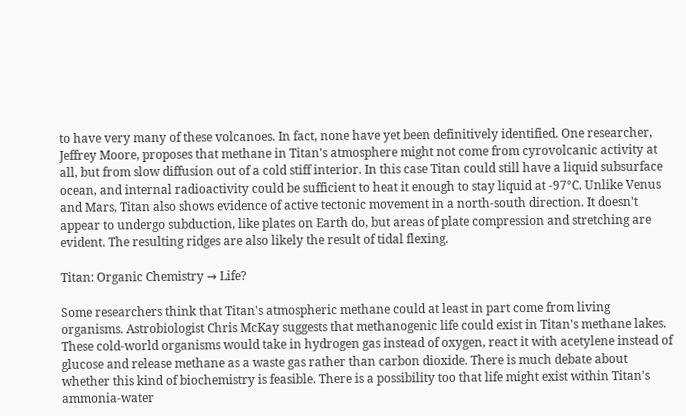to have very many of these volcanoes. In fact, none have yet been definitively identified. One researcher, Jeffrey Moore, proposes that methane in Titan's atmosphere might not come from cyrovolcanic activity at all, but from slow diffusion out of a cold stiff interior. In this case Titan could still have a liquid subsurface ocean, and internal radioactivity could be sufficient to heat it enough to stay liquid at -97°C. Unlike Venus and Mars, Titan also shows evidence of active tectonic movement in a north-south direction. It doesn't appear to undergo subduction, like plates on Earth do, but areas of plate compression and stretching are evident. The resulting ridges are also likely the result of tidal flexing.

Titan: Organic Chemistry → Life?

Some researchers think that Titan's atmospheric methane could at least in part come from living organisms. Astrobiologist Chris McKay suggests that methanogenic life could exist in Titan's methane lakes. These cold-world organisms would take in hydrogen gas instead of oxygen, react it with acetylene instead of glucose and release methane as a waste gas rather than carbon dioxide. There is much debate about whether this kind of biochemistry is feasible. There is a possibility too that life might exist within Titan's ammonia-water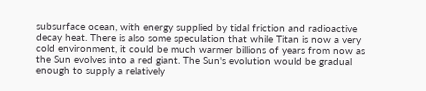subsurface ocean, with energy supplied by tidal friction and radioactive decay heat. There is also some speculation that while Titan is now a very cold environment, it could be much warmer billions of years from now as the Sun evolves into a red giant. The Sun's evolution would be gradual enough to supply a relatively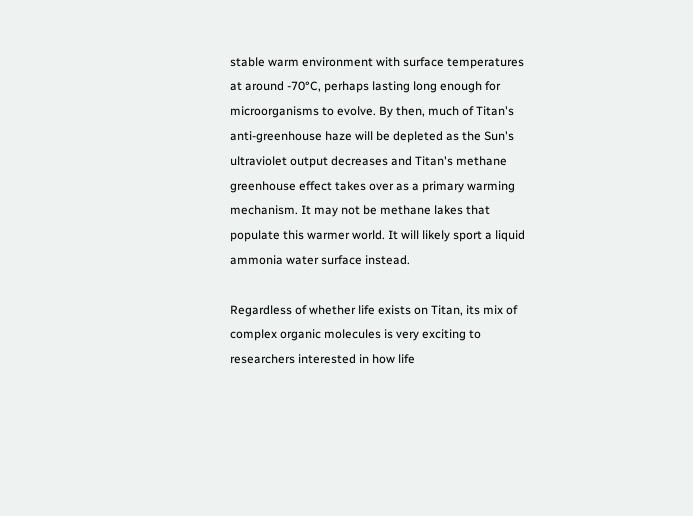stable warm environment with surface temperatures at around -70°C, perhaps lasting long enough for microorganisms to evolve. By then, much of Titan's anti-greenhouse haze will be depleted as the Sun's ultraviolet output decreases and Titan's methane greenhouse effect takes over as a primary warming mechanism. It may not be methane lakes that populate this warmer world. It will likely sport a liquid ammonia water surface instead.

Regardless of whether life exists on Titan, its mix of complex organic molecules is very exciting to researchers interested in how life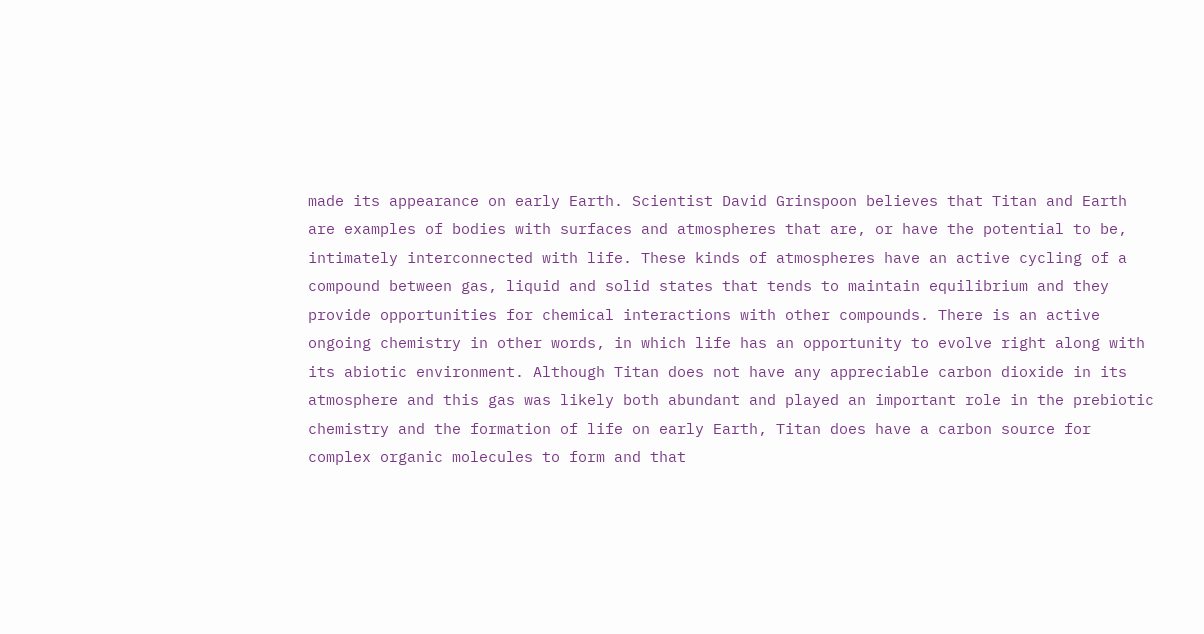made its appearance on early Earth. Scientist David Grinspoon believes that Titan and Earth are examples of bodies with surfaces and atmospheres that are, or have the potential to be, intimately interconnected with life. These kinds of atmospheres have an active cycling of a compound between gas, liquid and solid states that tends to maintain equilibrium and they provide opportunities for chemical interactions with other compounds. There is an active ongoing chemistry in other words, in which life has an opportunity to evolve right along with its abiotic environment. Although Titan does not have any appreciable carbon dioxide in its atmosphere and this gas was likely both abundant and played an important role in the prebiotic chemistry and the formation of life on early Earth, Titan does have a carbon source for complex organic molecules to form and that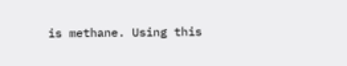is methane. Using this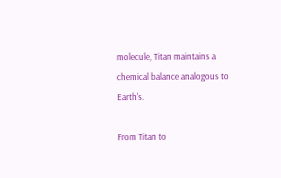molecule, Titan maintains a chemical balance analogous to Earth's.

From Titan to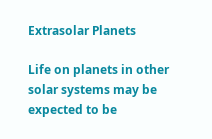Extrasolar Planets

Life on planets in other solar systems may be expected to be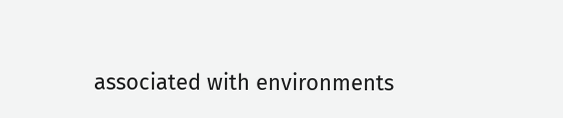associated with environments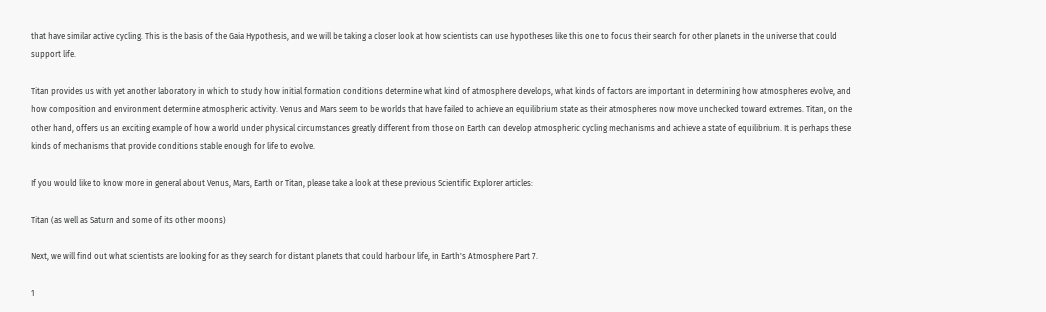that have similar active cycling. This is the basis of the Gaia Hypothesis, and we will be taking a closer look at how scientists can use hypotheses like this one to focus their search for other planets in the universe that could support life.

Titan provides us with yet another laboratory in which to study how initial formation conditions determine what kind of atmosphere develops, what kinds of factors are important in determining how atmospheres evolve, and how composition and environment determine atmospheric activity. Venus and Mars seem to be worlds that have failed to achieve an equilibrium state as their atmospheres now move unchecked toward extremes. Titan, on the other hand, offers us an exciting example of how a world under physical circumstances greatly different from those on Earth can develop atmospheric cycling mechanisms and achieve a state of equilibrium. It is perhaps these kinds of mechanisms that provide conditions stable enough for life to evolve.

If you would like to know more in general about Venus, Mars, Earth or Titan, please take a look at these previous Scientific Explorer articles:

Titan (as well as Saturn and some of its other moons)

Next, we will find out what scientists are looking for as they search for distant planets that could harbour life, in Earth's Atmosphere Part 7.

1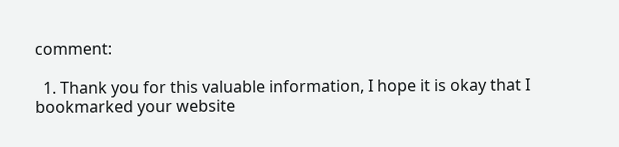comment:

  1. Thank you for this valuable information, I hope it is okay that I bookmarked your website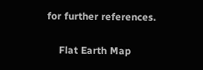for further references.

    Flat Earth Map